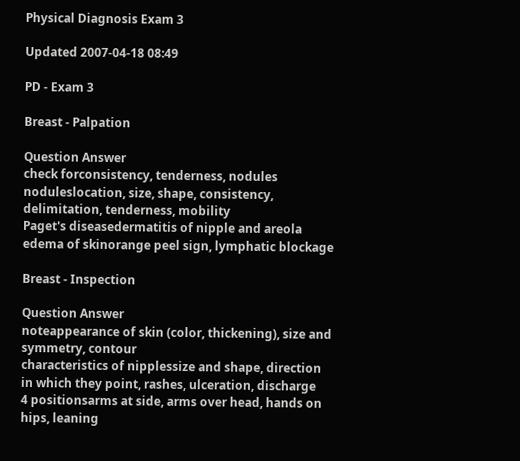Physical Diagnosis Exam 3

Updated 2007-04-18 08:49

PD - Exam 3

Breast - Palpation

Question Answer
check forconsistency, tenderness, nodules
noduleslocation, size, shape, consistency, delimitation, tenderness, mobility
Paget's diseasedermatitis of nipple and areola
edema of skinorange peel sign, lymphatic blockage

Breast - Inspection

Question Answer
noteappearance of skin (color, thickening), size and symmetry, contour
characteristics of nipplessize and shape, direction in which they point, rashes, ulceration, discharge
4 positionsarms at side, arms over head, hands on hips, leaning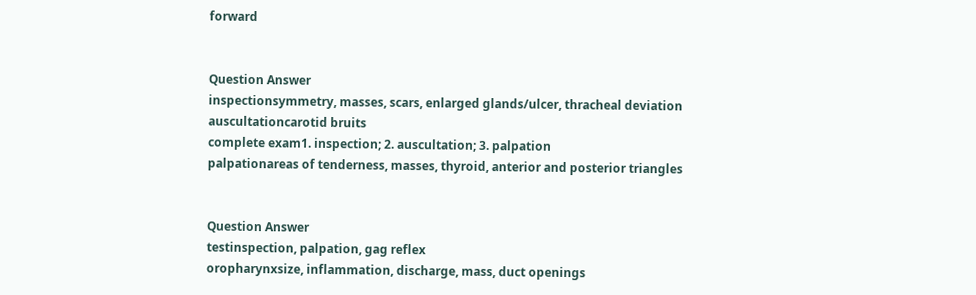forward


Question Answer
inspectionsymmetry, masses, scars, enlarged glands/ulcer, thracheal deviation
auscultationcarotid bruits
complete exam1. inspection; 2. auscultation; 3. palpation
palpationareas of tenderness, masses, thyroid, anterior and posterior triangles


Question Answer
testinspection, palpation, gag reflex
oropharynxsize, inflammation, discharge, mass, duct openings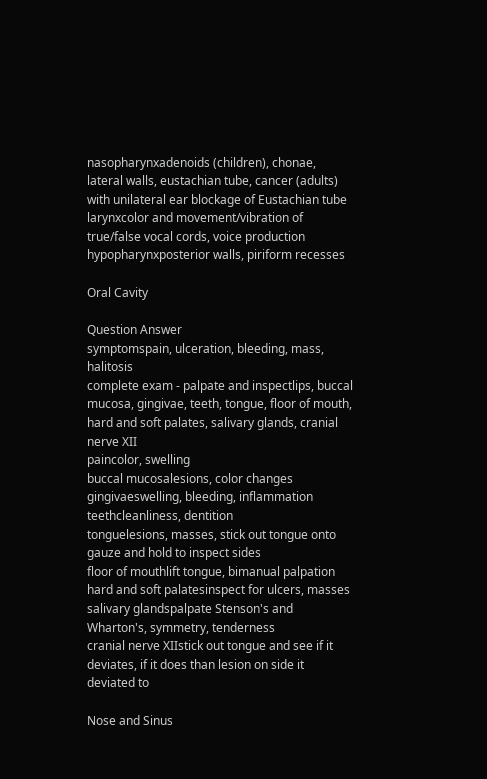nasopharynxadenoids (children), chonae, lateral walls, eustachian tube, cancer (adults) with unilateral ear blockage of Eustachian tube
larynxcolor and movement/vibration of true/false vocal cords, voice production
hypopharynxposterior walls, piriform recesses

Oral Cavity

Question Answer
symptomspain, ulceration, bleeding, mass, halitosis
complete exam - palpate and inspectlips, buccal mucosa, gingivae, teeth, tongue, floor of mouth, hard and soft palates, salivary glands, cranial nerve XII
paincolor, swelling
buccal mucosalesions, color changes
gingivaeswelling, bleeding, inflammation
teethcleanliness, dentition
tonguelesions, masses, stick out tongue onto gauze and hold to inspect sides
floor of mouthlift tongue, bimanual palpation
hard and soft palatesinspect for ulcers, masses
salivary glandspalpate Stenson's and Wharton's, symmetry, tenderness
cranial nerve XIIstick out tongue and see if it deviates, if it does than lesion on side it deviated to

Nose and Sinus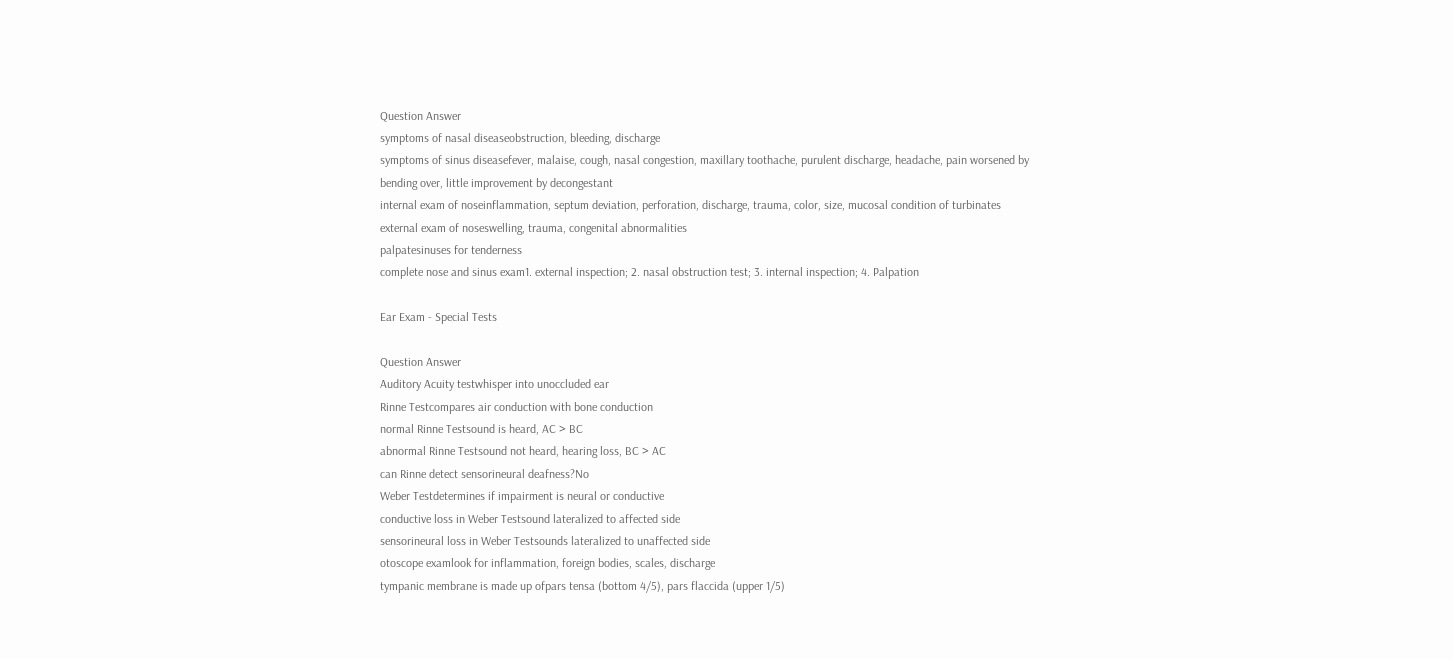Question Answer
symptoms of nasal diseaseobstruction, bleeding, discharge
symptoms of sinus diseasefever, malaise, cough, nasal congestion, maxillary toothache, purulent discharge, headache, pain worsened by bending over, little improvement by decongestant
internal exam of noseinflammation, septum deviation, perforation, discharge, trauma, color, size, mucosal condition of turbinates
external exam of noseswelling, trauma, congenital abnormalities
palpatesinuses for tenderness
complete nose and sinus exam1. external inspection; 2. nasal obstruction test; 3. internal inspection; 4. Palpation

Ear Exam - Special Tests

Question Answer
Auditory Acuity testwhisper into unoccluded ear
Rinne Testcompares air conduction with bone conduction
normal Rinne Testsound is heard, AC > BC
abnormal Rinne Testsound not heard, hearing loss, BC > AC
can Rinne detect sensorineural deafness?No
Weber Testdetermines if impairment is neural or conductive
conductive loss in Weber Testsound lateralized to affected side
sensorineural loss in Weber Testsounds lateralized to unaffected side
otoscope examlook for inflammation, foreign bodies, scales, discharge
tympanic membrane is made up ofpars tensa (bottom 4/5), pars flaccida (upper 1/5)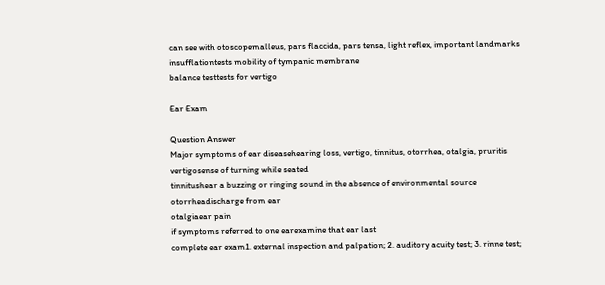can see with otoscopemalleus, pars flaccida, pars tensa, light reflex, important landmarks
insufflationtests mobility of tympanic membrane
balance testtests for vertigo

Ear Exam

Question Answer
Major symptoms of ear diseasehearing loss, vertigo, tinnitus, otorrhea, otalgia, pruritis
vertigosense of turning while seated
tinnitushear a buzzing or ringing sound in the absence of environmental source
otorrheadischarge from ear
otalgiaear pain
if symptoms referred to one earexamine that ear last
complete ear exam1. external inspection and palpation; 2. auditory acuity test; 3. rinne test;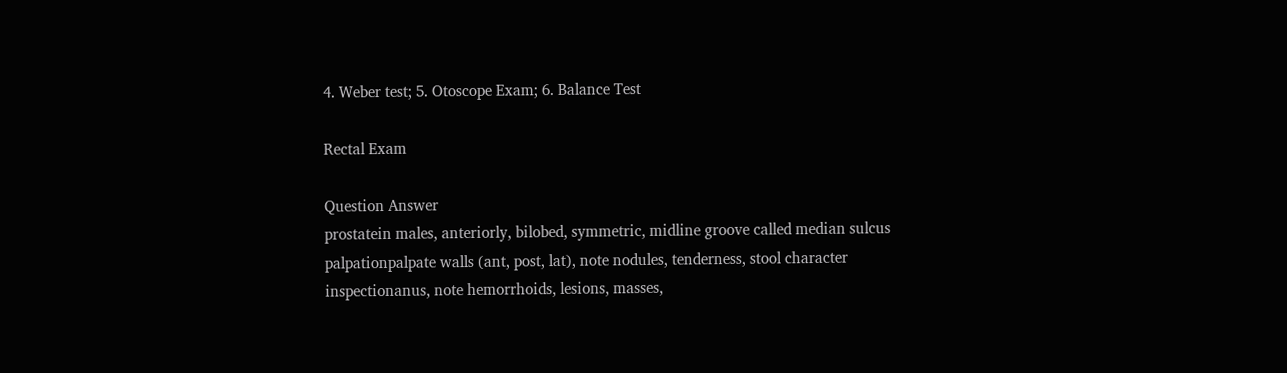4. Weber test; 5. Otoscope Exam; 6. Balance Test

Rectal Exam

Question Answer
prostatein males, anteriorly, bilobed, symmetric, midline groove called median sulcus
palpationpalpate walls (ant, post, lat), note nodules, tenderness, stool character
inspectionanus, note hemorrhoids, lesions, masses,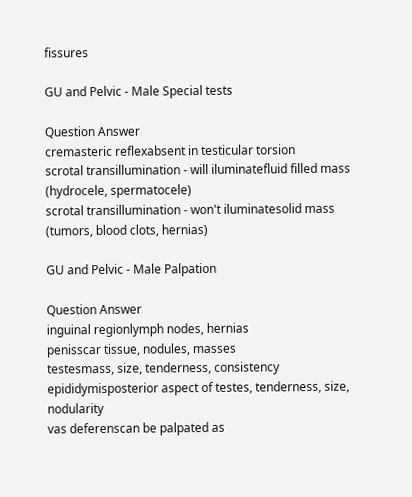fissures

GU and Pelvic - Male Special tests

Question Answer
cremasteric reflexabsent in testicular torsion
scrotal transillumination - will iluminatefluid filled mass (hydrocele, spermatocele)
scrotal transillumination - won't iluminatesolid mass (tumors, blood clots, hernias)

GU and Pelvic - Male Palpation

Question Answer
inguinal regionlymph nodes, hernias
penisscar tissue, nodules, masses
testesmass, size, tenderness, consistency
epididymisposterior aspect of testes, tenderness, size, nodularity
vas deferenscan be palpated as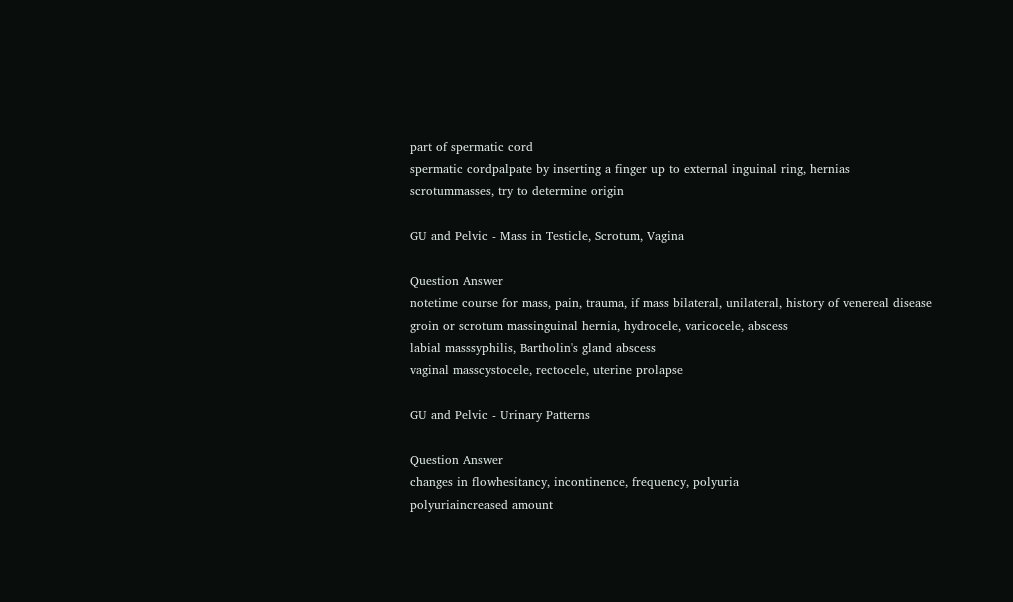part of spermatic cord
spermatic cordpalpate by inserting a finger up to external inguinal ring, hernias
scrotummasses, try to determine origin

GU and Pelvic - Mass in Testicle, Scrotum, Vagina

Question Answer
notetime course for mass, pain, trauma, if mass bilateral, unilateral, history of venereal disease
groin or scrotum massinguinal hernia, hydrocele, varicocele, abscess
labial masssyphilis, Bartholin's gland abscess
vaginal masscystocele, rectocele, uterine prolapse

GU and Pelvic - Urinary Patterns

Question Answer
changes in flowhesitancy, incontinence, frequency, polyuria
polyuriaincreased amount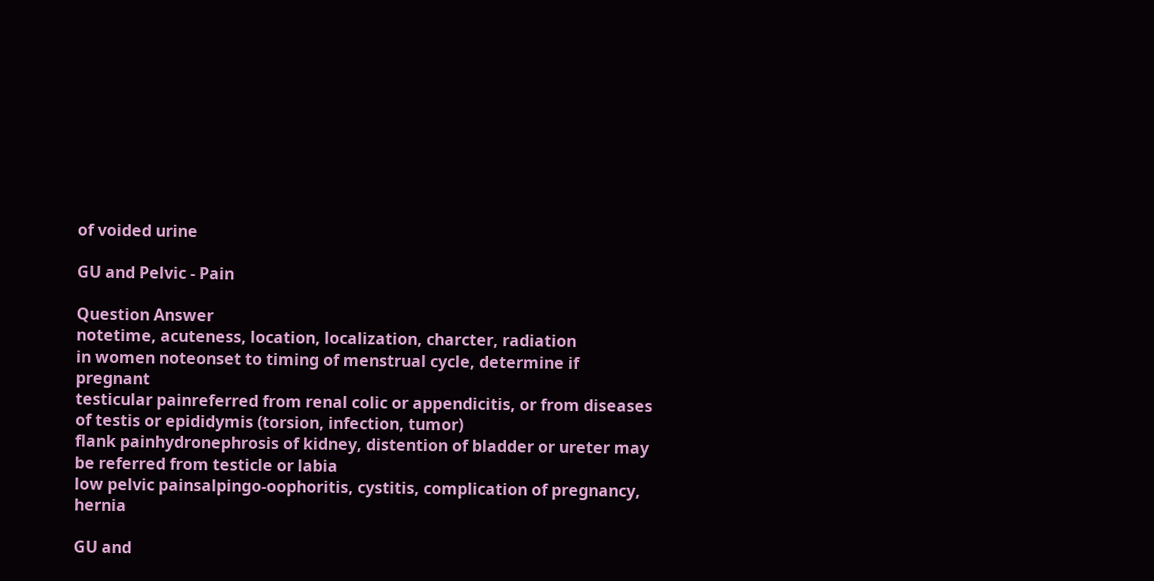of voided urine

GU and Pelvic - Pain

Question Answer
notetime, acuteness, location, localization, charcter, radiation
in women noteonset to timing of menstrual cycle, determine if pregnant
testicular painreferred from renal colic or appendicitis, or from diseases of testis or epididymis (torsion, infection, tumor)
flank painhydronephrosis of kidney, distention of bladder or ureter may be referred from testicle or labia
low pelvic painsalpingo-oophoritis, cystitis, complication of pregnancy, hernia

GU and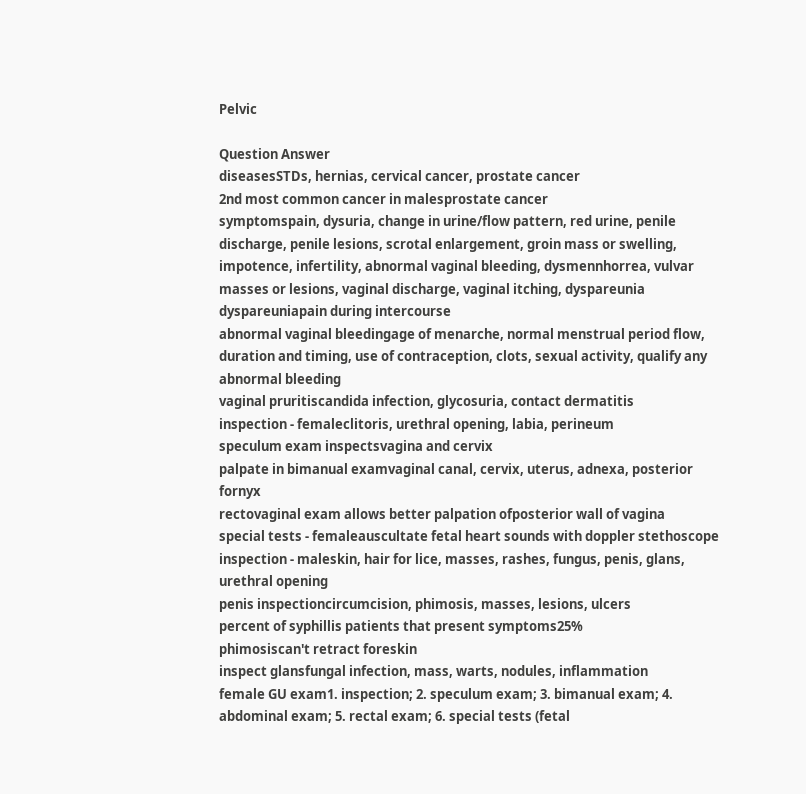Pelvic

Question Answer
diseasesSTDs, hernias, cervical cancer, prostate cancer
2nd most common cancer in malesprostate cancer
symptomspain, dysuria, change in urine/flow pattern, red urine, penile discharge, penile lesions, scrotal enlargement, groin mass or swelling, impotence, infertility, abnormal vaginal bleeding, dysmennhorrea, vulvar masses or lesions, vaginal discharge, vaginal itching, dyspareunia
dyspareuniapain during intercourse
abnormal vaginal bleedingage of menarche, normal menstrual period flow, duration and timing, use of contraception, clots, sexual activity, qualify any abnormal bleeding
vaginal pruritiscandida infection, glycosuria, contact dermatitis
inspection - femaleclitoris, urethral opening, labia, perineum
speculum exam inspectsvagina and cervix
palpate in bimanual examvaginal canal, cervix, uterus, adnexa, posterior fornyx
rectovaginal exam allows better palpation ofposterior wall of vagina
special tests - femaleauscultate fetal heart sounds with doppler stethoscope
inspection - maleskin, hair for lice, masses, rashes, fungus, penis, glans, urethral opening
penis inspectioncircumcision, phimosis, masses, lesions, ulcers
percent of syphillis patients that present symptoms25%
phimosiscan't retract foreskin
inspect glansfungal infection, mass, warts, nodules, inflammation
female GU exam1. inspection; 2. speculum exam; 3. bimanual exam; 4. abdominal exam; 5. rectal exam; 6. special tests (fetal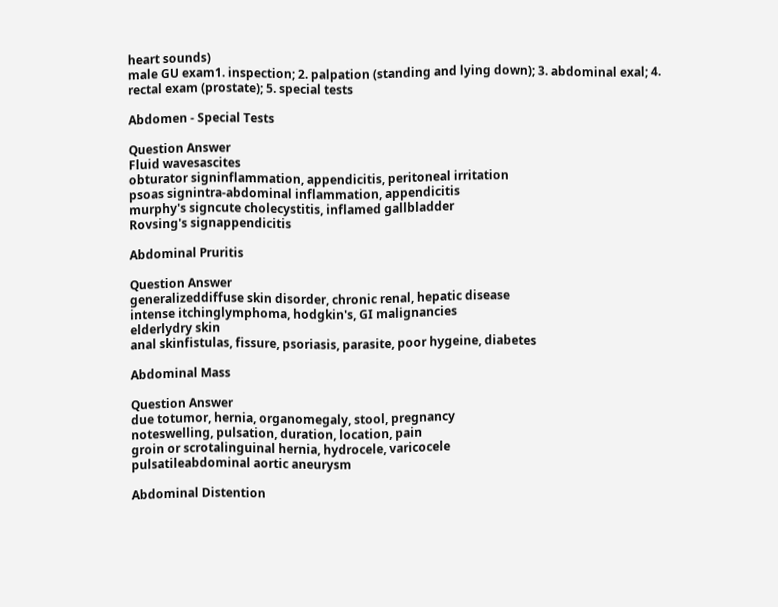heart sounds)
male GU exam1. inspection; 2. palpation (standing and lying down); 3. abdominal exal; 4. rectal exam (prostate); 5. special tests

Abdomen - Special Tests

Question Answer
Fluid wavesascites
obturator signinflammation, appendicitis, peritoneal irritation
psoas signintra-abdominal inflammation, appendicitis
murphy's signcute cholecystitis, inflamed gallbladder
Rovsing's signappendicitis

Abdominal Pruritis

Question Answer
generalizeddiffuse skin disorder, chronic renal, hepatic disease
intense itchinglymphoma, hodgkin's, GI malignancies
elderlydry skin
anal skinfistulas, fissure, psoriasis, parasite, poor hygeine, diabetes

Abdominal Mass

Question Answer
due totumor, hernia, organomegaly, stool, pregnancy
noteswelling, pulsation, duration, location, pain
groin or scrotalinguinal hernia, hydrocele, varicocele
pulsatileabdominal aortic aneurysm

Abdominal Distention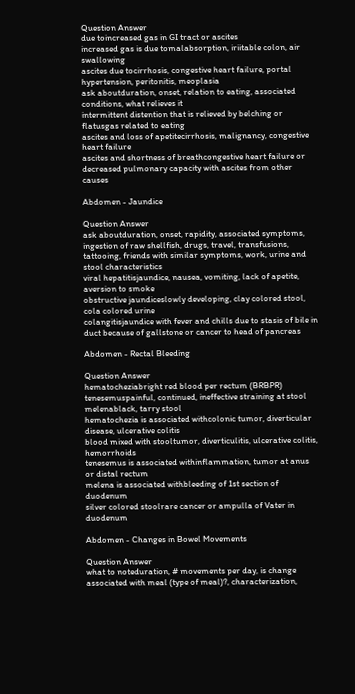Question Answer
due toincreased gas in GI tract or ascites
increased gas is due tomalabsorption, iriitable colon, air swallowing
ascites due tocirrhosis, congestive heart failure, portal hypertension, peritonitis, meoplasia
ask aboutduration, onset, relation to eating, associated conditions, what relieves it
intermittent distention that is relieved by belching or flatusgas related to eating
ascites and loss of apetitecirrhosis, malignancy, congestive heart failure
ascites and shortness of breathcongestive heart failure or decreased pulmonary capacity with ascites from other causes

Abdomen - Jaundice

Question Answer
ask aboutduration, onset, rapidity, associated symptoms, ingestion of raw shellfish, drugs, travel, transfusions, tattooing, friends with similar symptoms, work, urine and stool characteristics
viral hepatitisjaundice, nausea, vomiting, lack of apetite, aversion to smoke
obstructive jaundiceslowly developing, clay colored stool, cola colored urine
colangitisjaundice with fever and chills due to stasis of bile in duct because of gallstone or cancer to head of pancreas

Abdomen - Rectal Bleeding

Question Answer
hematocheziabright red blood per rectum (BRBPR)
tenesemuspainful, continued, ineffective straining at stool
melenablack, tarry stool
hematochezia is associated withcolonic tumor, diverticular disease, ulcerative colitis
blood mixed with stooltumor, diverticulitis, ulcerative colitis, hemorrhoids
tenesemus is associated withinflammation, tumor at anus or distal rectum
melena is associated withbleeding of 1st section of duodenum
silver colored stoolrare cancer or ampulla of Vater in duodenum

Abdomen - Changes in Bowel Movements

Question Answer
what to noteduration, # movements per day, is change associated with meal (type of meal)?, characterization,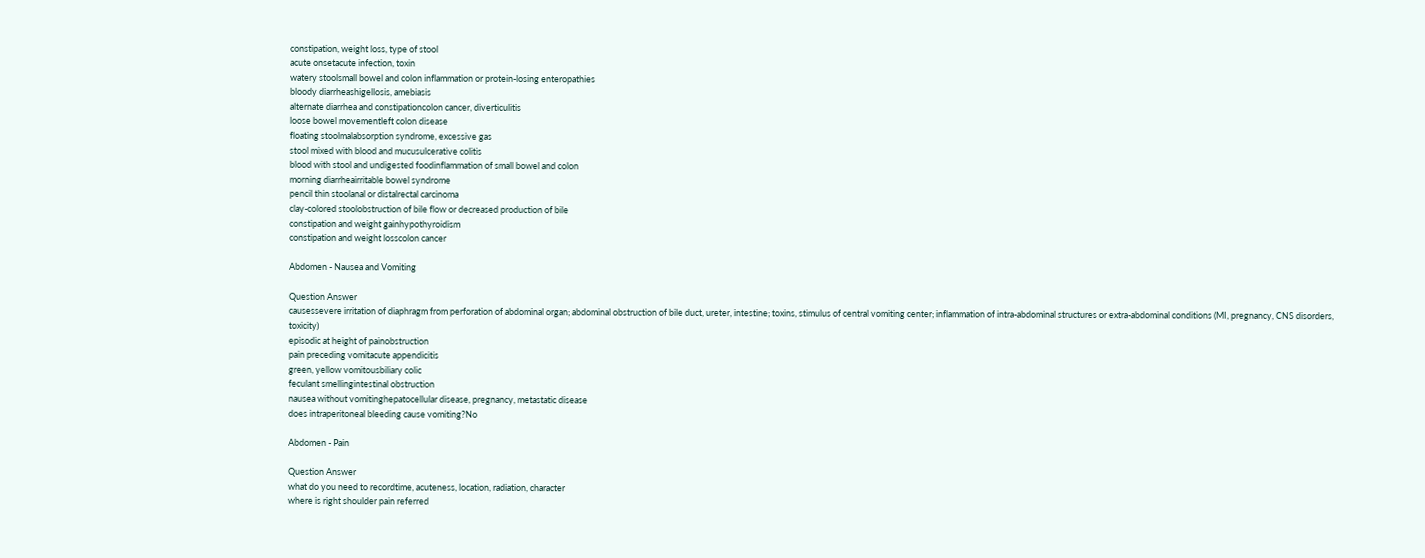constipation, weight loss, type of stool
acute onsetacute infection, toxin
watery stoolsmall bowel and colon inflammation or protein-losing enteropathies
bloody diarrheashigellosis, amebiasis
alternate diarrhea and constipationcolon cancer, diverticulitis
loose bowel movementleft colon disease
floating stoolmalabsorption syndrome, excessive gas
stool mixed with blood and mucusulcerative colitis
blood with stool and undigested foodinflammation of small bowel and colon
morning diarrheairritable bowel syndrome
pencil thin stoolanal or distalrectal carcinoma
clay-colored stoolobstruction of bile flow or decreased production of bile
constipation and weight gainhypothyroidism
constipation and weight losscolon cancer

Abdomen - Nausea and Vomiting

Question Answer
causessevere irritation of diaphragm from perforation of abdominal organ; abdominal obstruction of bile duct, ureter, intestine; toxins, stimulus of central vomiting center; inflammation of intra-abdominal structures or extra-abdominal conditions (MI, pregnancy, CNS disorders, toxicity)
episodic at height of painobstruction
pain preceding vomitacute appendicitis
green, yellow vomitousbiliary colic
feculant smellingintestinal obstruction
nausea without vomitinghepatocellular disease, pregnancy, metastatic disease
does intraperitoneal bleeding cause vomiting?No

Abdomen - Pain

Question Answer
what do you need to recordtime, acuteness, location, radiation, character
where is right shoulder pain referred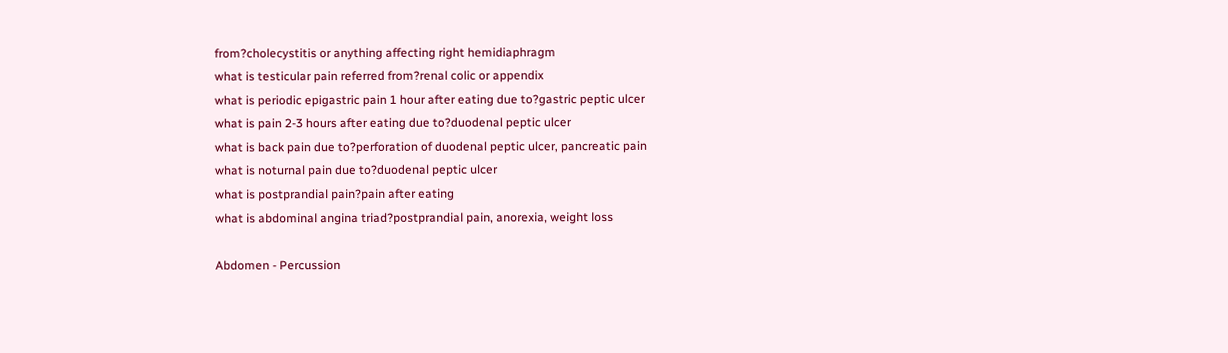from?cholecystitis or anything affecting right hemidiaphragm
what is testicular pain referred from?renal colic or appendix
what is periodic epigastric pain 1 hour after eating due to?gastric peptic ulcer
what is pain 2-3 hours after eating due to?duodenal peptic ulcer
what is back pain due to?perforation of duodenal peptic ulcer, pancreatic pain
what is noturnal pain due to?duodenal peptic ulcer
what is postprandial pain?pain after eating
what is abdominal angina triad?postprandial pain, anorexia, weight loss

Abdomen - Percussion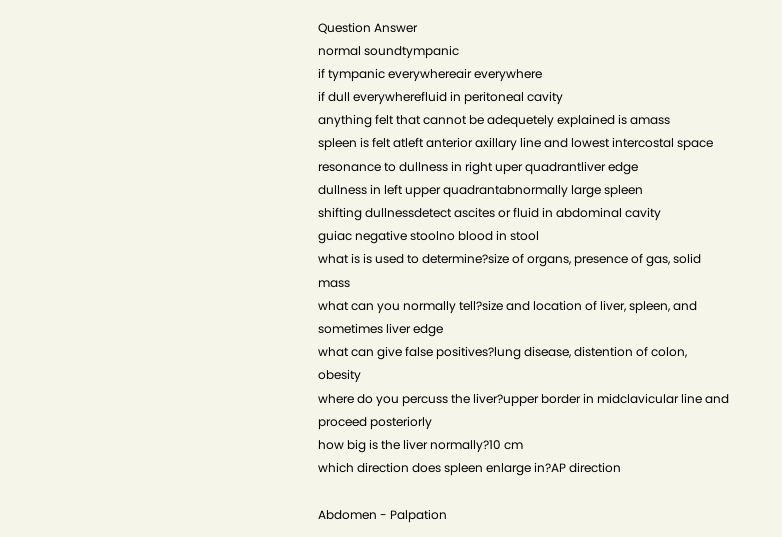Question Answer
normal soundtympanic
if tympanic everywhereair everywhere
if dull everywherefluid in peritoneal cavity
anything felt that cannot be adequetely explained is amass
spleen is felt atleft anterior axillary line and lowest intercostal space
resonance to dullness in right uper quadrantliver edge
dullness in left upper quadrantabnormally large spleen
shifting dullnessdetect ascites or fluid in abdominal cavity
guiac negative stoolno blood in stool
what is is used to determine?size of organs, presence of gas, solid mass
what can you normally tell?size and location of liver, spleen, and sometimes liver edge
what can give false positives?lung disease, distention of colon, obesity
where do you percuss the liver?upper border in midclavicular line and proceed posteriorly
how big is the liver normally?10 cm
which direction does spleen enlarge in?AP direction

Abdomen - Palpation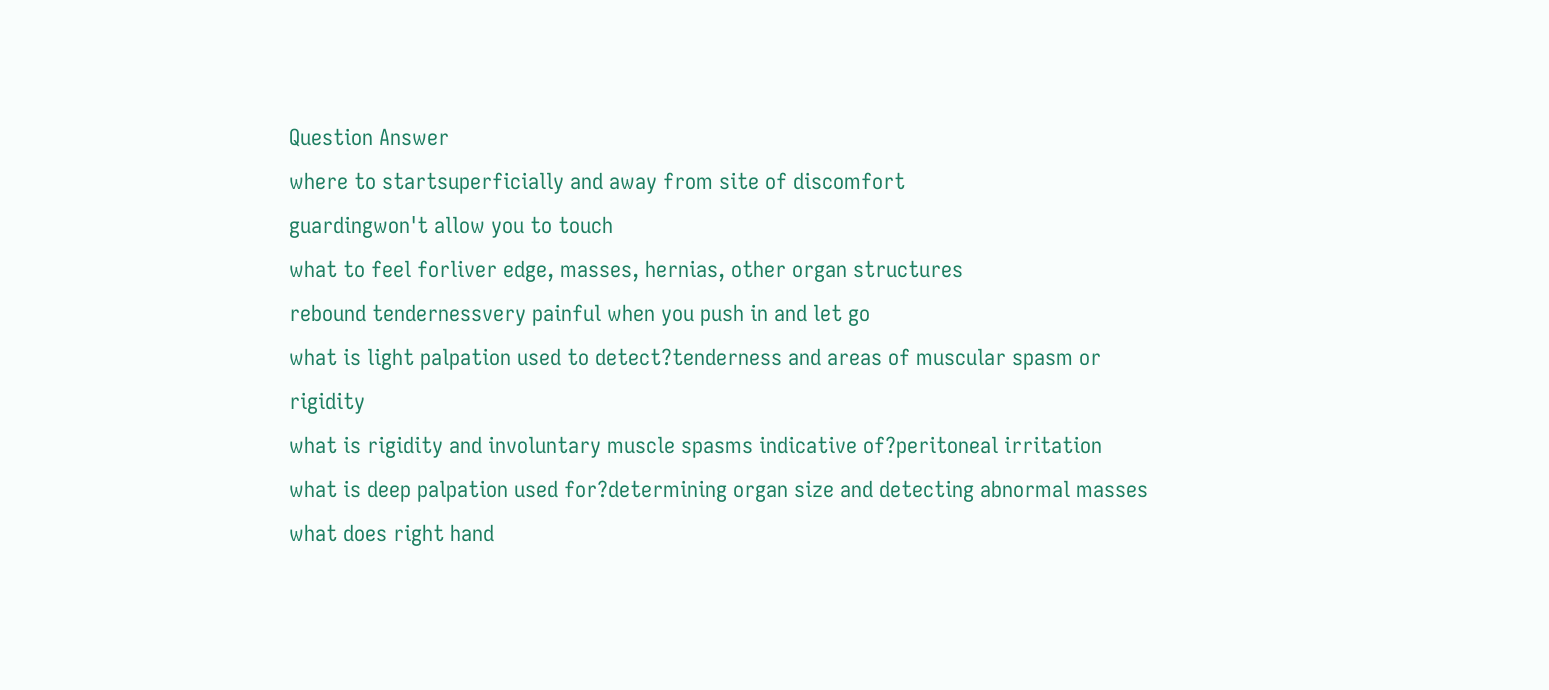Question Answer
where to startsuperficially and away from site of discomfort
guardingwon't allow you to touch
what to feel forliver edge, masses, hernias, other organ structures
rebound tendernessvery painful when you push in and let go
what is light palpation used to detect?tenderness and areas of muscular spasm or rigidity
what is rigidity and involuntary muscle spasms indicative of?peritoneal irritation
what is deep palpation used for?determining organ size and detecting abnormal masses
what does right hand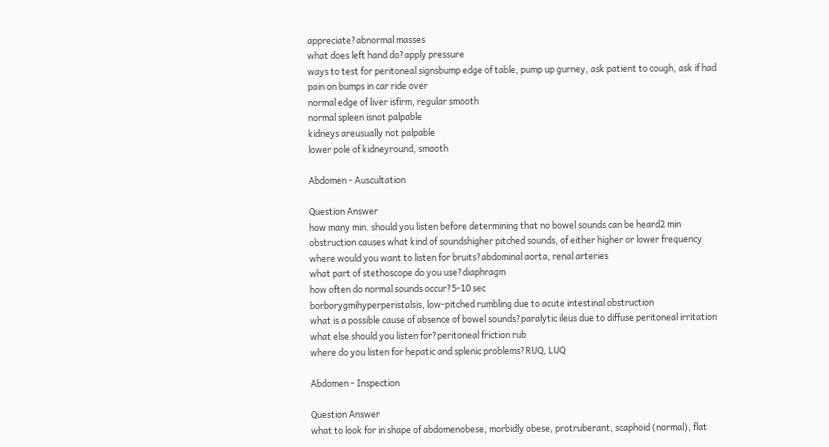appreciate?abnormal masses
what does left hand do?apply pressure
ways to test for peritoneal signsbump edge of table, pump up gurney, ask patient to cough, ask if had pain on bumps in car ride over
normal edge of liver isfirm, regular smooth
normal spleen isnot palpable
kidneys areusually not palpable
lower pole of kidneyround, smooth

Abdomen - Auscultation

Question Answer
how many min. should you listen before determining that no bowel sounds can be heard2 min
obstruction causes what kind of soundshigher pitched sounds, of either higher or lower frequency
where would you want to listen for bruits?abdominal aorta, renal arteries
what part of stethoscope do you use?diaphragm
how often do normal sounds occur?5-10 sec
borborygmihyperperistalsis, low-pitched rumbling due to acute intestinal obstruction
what is a possible cause of absence of bowel sounds?paralytic ileus due to diffuse peritoneal irritation
what else should you listen for?peritoneal friction rub
where do you listen for hepatic and splenic problems?RUQ, LUQ

Abdomen - Inspection

Question Answer
what to look for in shape of abdomenobese, morbidly obese, protruberant, scaphoid (normal), flat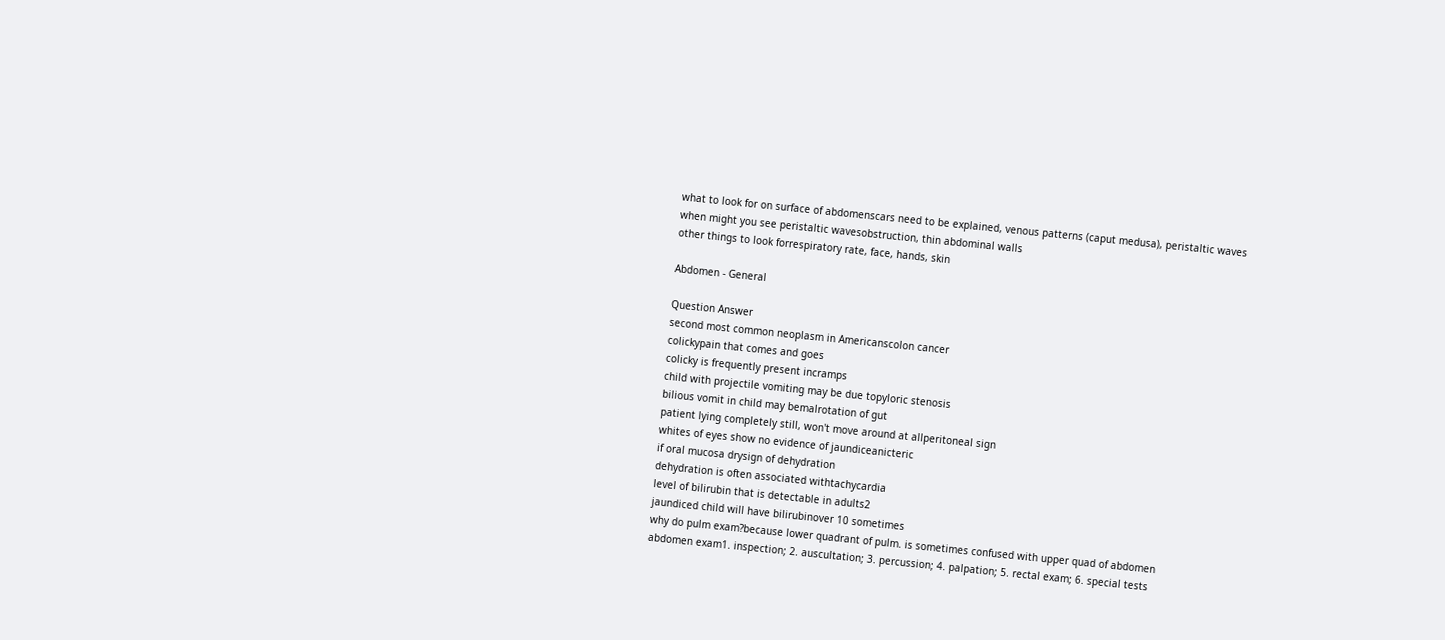what to look for on surface of abdomenscars need to be explained, venous patterns (caput medusa), peristaltic waves
when might you see peristaltic wavesobstruction, thin abdominal walls
other things to look forrespiratory rate, face, hands, skin

Abdomen - General

Question Answer
second most common neoplasm in Americanscolon cancer
colickypain that comes and goes
colicky is frequently present incramps
child with projectile vomiting may be due topyloric stenosis
bilious vomit in child may bemalrotation of gut
patient lying completely still, won't move around at allperitoneal sign
whites of eyes show no evidence of jaundiceanicteric
if oral mucosa drysign of dehydration
dehydration is often associated withtachycardia
level of bilirubin that is detectable in adults2
jaundiced child will have bilirubinover 10 sometimes
why do pulm exam?because lower quadrant of pulm. is sometimes confused with upper quad of abdomen
abdomen exam1. inspection; 2. auscultation; 3. percussion; 4. palpation; 5. rectal exam; 6. special tests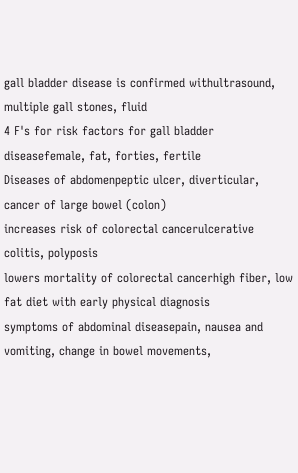gall bladder disease is confirmed withultrasound, multiple gall stones, fluid
4 F's for risk factors for gall bladder diseasefemale, fat, forties, fertile
Diseases of abdomenpeptic ulcer, diverticular, cancer of large bowel (colon)
increases risk of colorectal cancerulcerative colitis, polyposis
lowers mortality of colorectal cancerhigh fiber, low fat diet with early physical diagnosis
symptoms of abdominal diseasepain, nausea and vomiting, change in bowel movements,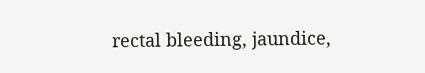rectal bleeding, jaundice,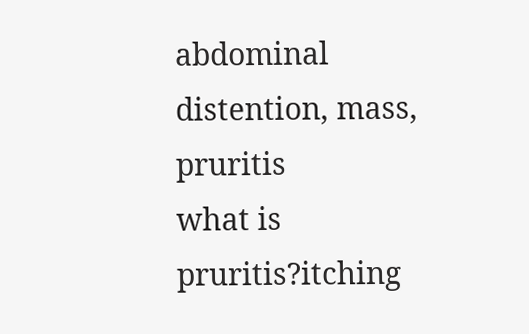abdominal distention, mass, pruritis
what is pruritis?itching